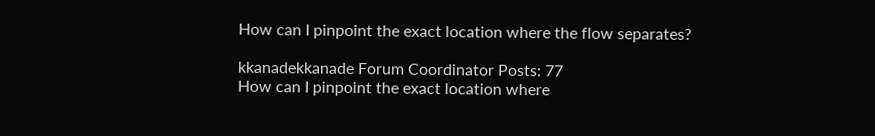How can I pinpoint the exact location where the flow separates?

kkanadekkanade Forum Coordinator Posts: 77
How can I pinpoint the exact location where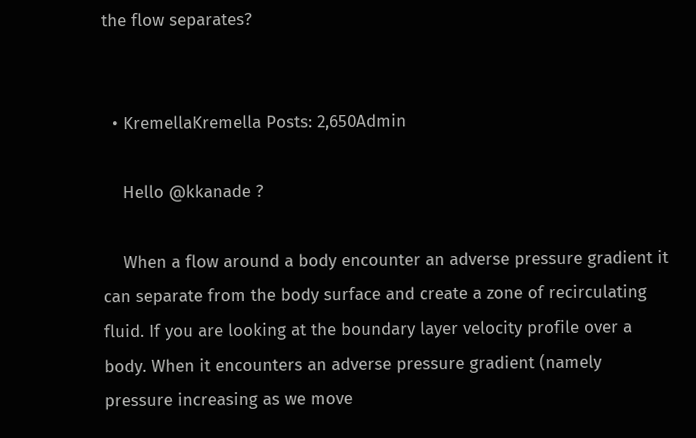the flow separates?


  • KremellaKremella Posts: 2,650Admin

    Hello @kkanade ?

    When a flow around a body encounter an adverse pressure gradient it can separate from the body surface and create a zone of recirculating fluid. If you are looking at the boundary layer velocity profile over a body. When it encounters an adverse pressure gradient (namely pressure increasing as we move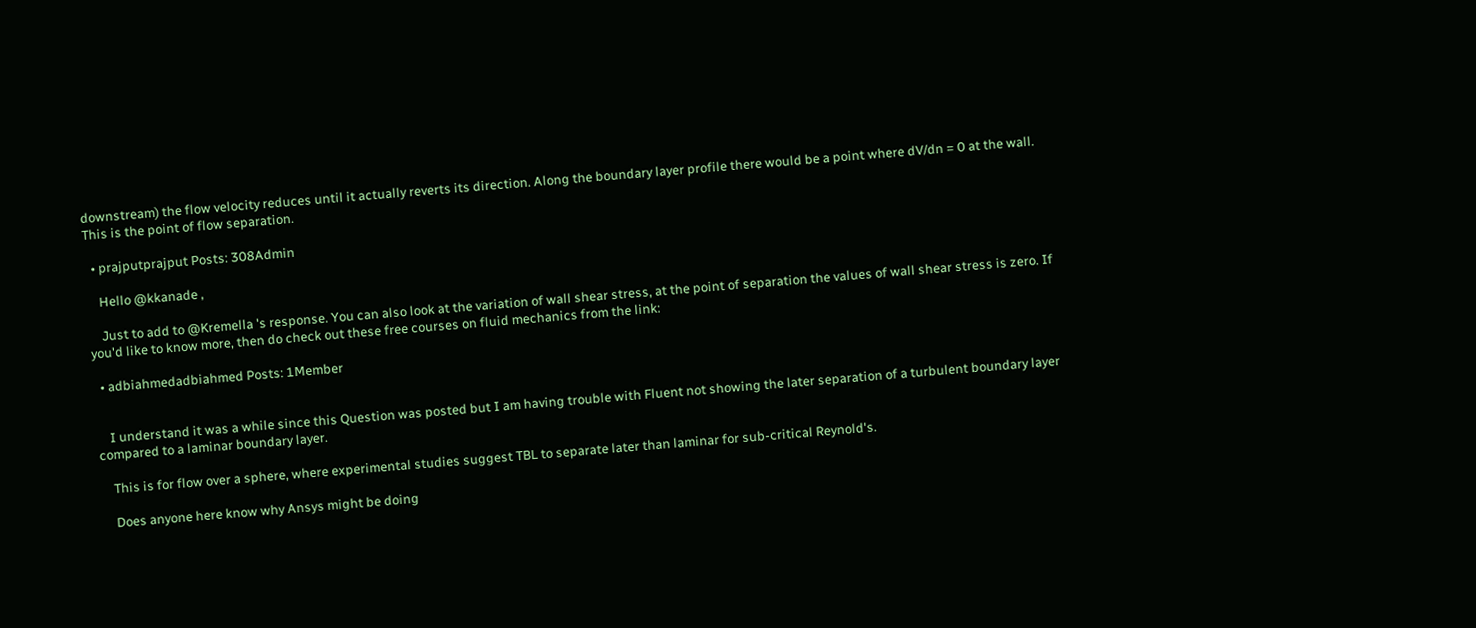downstream) the flow velocity reduces until it actually reverts its direction. Along the boundary layer profile there would be a point where dV/dn = 0 at the wall. This is the point of flow separation.

  • prajputprajput Posts: 308Admin

    Hello @kkanade ,

    Just to add to @Kremella 's response. You can also look at the variation of wall shear stress, at the point of separation the values of wall shear stress is zero. If you'd like to know more, then do check out these free courses on fluid mechanics from the link:

  • adbiahmedadbiahmed Posts: 1Member


    I understand it was a while since this Question was posted but I am having trouble with Fluent not showing the later separation of a turbulent boundary layer compared to a laminar boundary layer.

    This is for flow over a sphere, where experimental studies suggest TBL to separate later than laminar for sub-critical Reynold's.

    Does anyone here know why Ansys might be doing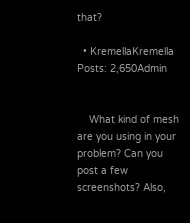that?

  • KremellaKremella Posts: 2,650Admin


    What kind of mesh are you using in your problem? Can you post a few screenshots? Also,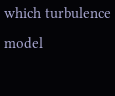which turbulence model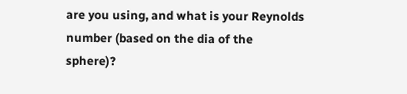are you using, and what is your Reynolds number (based on the dia of the sphere)?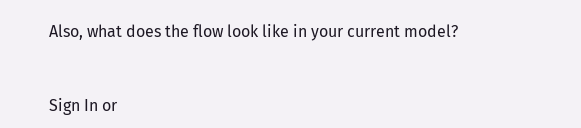Also, what does the flow look like in your current model?


Sign In or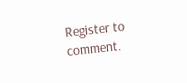Register to comment.